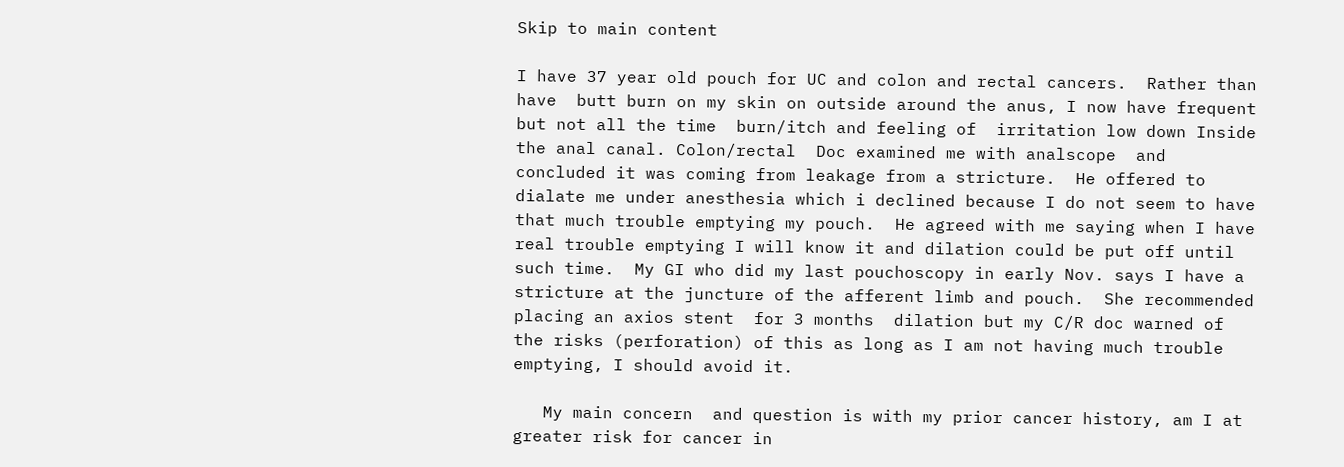Skip to main content

I have 37 year old pouch for UC and colon and rectal cancers.  Rather than have  butt burn on my skin on outside around the anus, I now have frequent but not all the time  burn/itch and feeling of  irritation low down Inside the anal canal. Colon/rectal  Doc examined me with analscope  and concluded it was coming from leakage from a stricture.  He offered to dialate me under anesthesia which i declined because I do not seem to have that much trouble emptying my pouch.  He agreed with me saying when I have real trouble emptying I will know it and dilation could be put off until such time.  My GI who did my last pouchoscopy in early Nov. says I have a stricture at the juncture of the afferent limb and pouch.  She recommended placing an axios stent  for 3 months  dilation but my C/R doc warned of the risks (perforation) of this as long as I am not having much trouble emptying, I should avoid it.

   My main concern  and question is with my prior cancer history, am I at greater risk for cancer in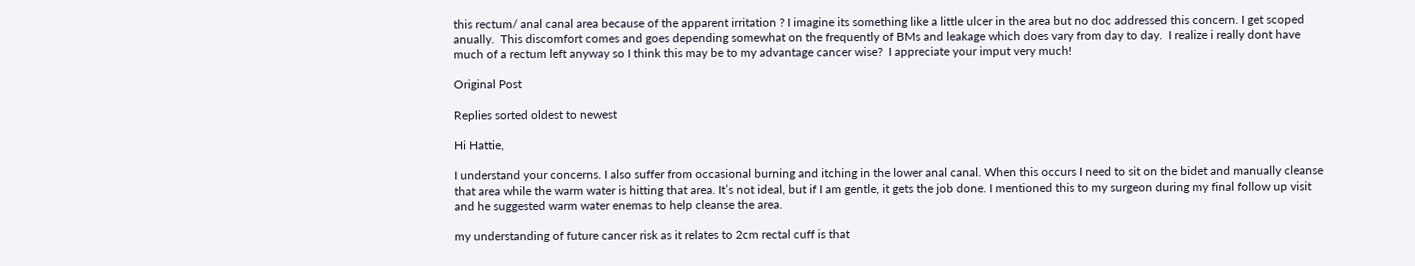this rectum/ anal canal area because of the apparent irritation ? I imagine its something like a little ulcer in the area but no doc addressed this concern. I get scoped anually.  This discomfort comes and goes depending somewhat on the frequently of BMs and leakage which does vary from day to day.  I realize i really dont have much of a rectum left anyway so I think this may be to my advantage cancer wise?  I appreciate your imput very much!

Original Post

Replies sorted oldest to newest

Hi Hattie,

I understand your concerns. I also suffer from occasional burning and itching in the lower anal canal. When this occurs I need to sit on the bidet and manually cleanse that area while the warm water is hitting that area. It’s not ideal, but if I am gentle, it gets the job done. I mentioned this to my surgeon during my final follow up visit and he suggested warm water enemas to help cleanse the area.

my understanding of future cancer risk as it relates to 2cm rectal cuff is that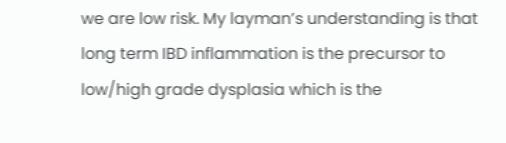we are low risk. My layman’s understanding is that long term IBD inflammation is the precursor to low/high grade dysplasia which is the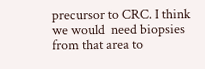precursor to CRC. I think we would  need biopsies from that area to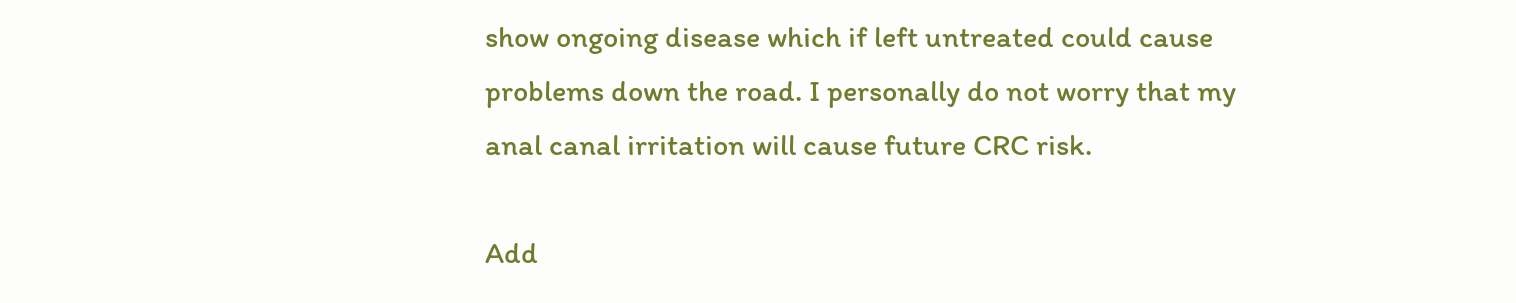show ongoing disease which if left untreated could cause problems down the road. I personally do not worry that my anal canal irritation will cause future CRC risk.

Add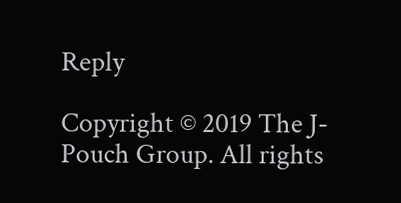Reply

Copyright © 2019 The J-Pouch Group. All rights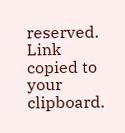reserved.
Link copied to your clipboard.